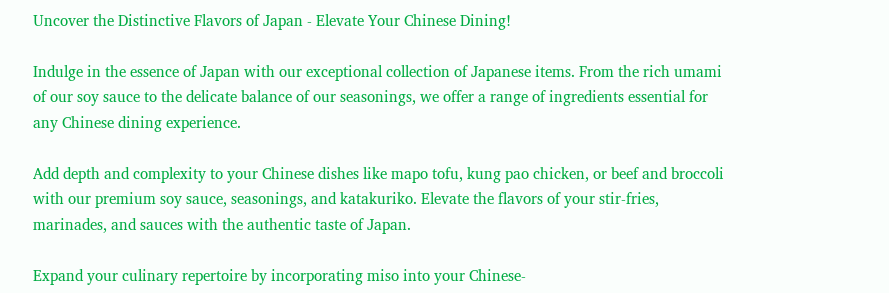Uncover the Distinctive Flavors of Japan - Elevate Your Chinese Dining!

Indulge in the essence of Japan with our exceptional collection of Japanese items. From the rich umami of our soy sauce to the delicate balance of our seasonings, we offer a range of ingredients essential for any Chinese dining experience.

Add depth and complexity to your Chinese dishes like mapo tofu, kung pao chicken, or beef and broccoli with our premium soy sauce, seasonings, and katakuriko. Elevate the flavors of your stir-fries, marinades, and sauces with the authentic taste of Japan.

Expand your culinary repertoire by incorporating miso into your Chinese-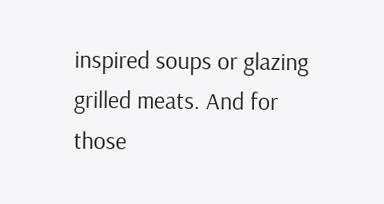inspired soups or glazing grilled meats. And for those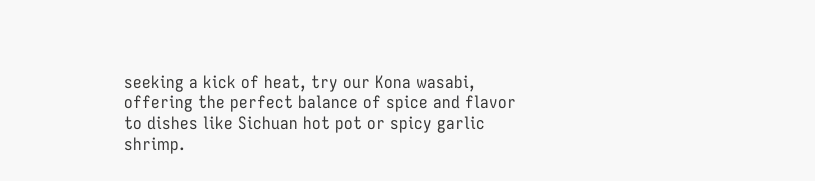seeking a kick of heat, try our Kona wasabi, offering the perfect balance of spice and flavor to dishes like Sichuan hot pot or spicy garlic shrimp.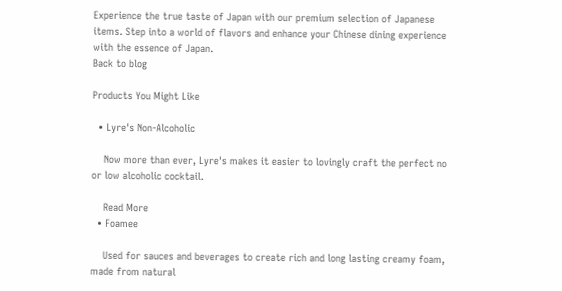Experience the true taste of Japan with our premium selection of Japanese items. Step into a world of flavors and enhance your Chinese dining experience with the essence of Japan.
Back to blog

Products You Might Like

  • Lyre's Non-Alcoholic

    Now more than ever, Lyre's makes it easier to lovingly craft the perfect no or low alcoholic cocktail.

    Read More
  • Foamee

    Used for sauces and beverages to create rich and long lasting creamy foam, made from natural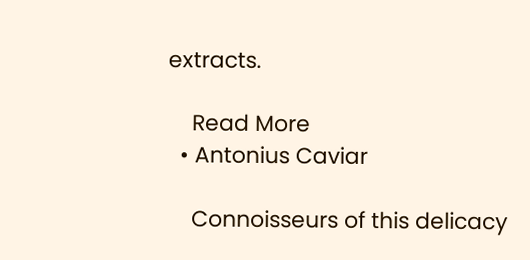extracts.

    Read More
  • Antonius Caviar

    Connoisseurs of this delicacy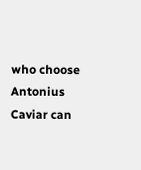who choose Antonius Caviar can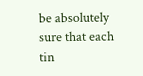be absolutely sure that each tin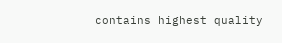contains highest quality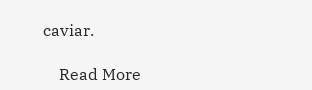caviar.

    Read More